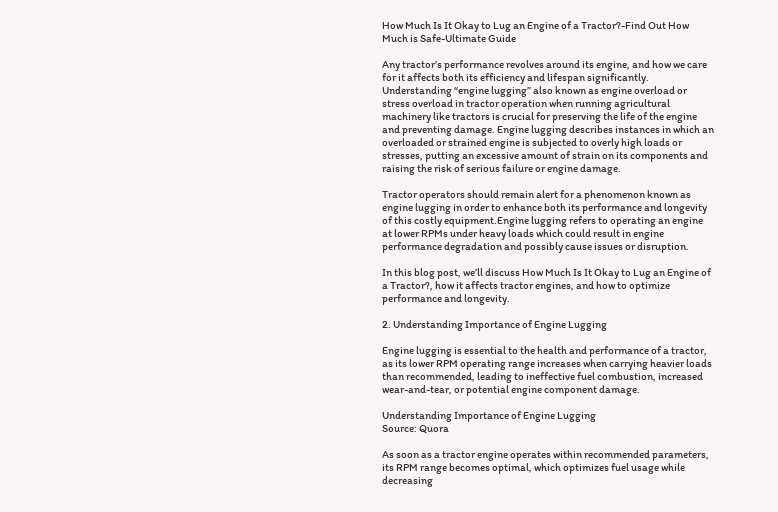How Much Is It Okay to Lug an Engine of a Tractor?-Find Out How Much is Safe-Ultimate Guide

Any tractor’s performance revolves around its engine, and how we care for it affects both its efficiency and lifespan significantly. Understanding “engine lugging” also known as engine overload or stress overload in tractor operation when running agricultural machinery like tractors is crucial for preserving the life of the engine and preventing damage. Engine lugging describes instances in which an overloaded or strained engine is subjected to overly high loads or stresses, putting an excessive amount of strain on its components and raising the risk of serious failure or engine damage.

Tractor operators should remain alert for a phenomenon known as engine lugging in order to enhance both its performance and longevity of this costly equipment.Engine lugging refers to operating an engine at lower RPMs under heavy loads which could result in engine performance degradation and possibly cause issues or disruption.

In this blog post, we’ll discuss How Much Is It Okay to Lug an Engine of a Tractor?, how it affects tractor engines, and how to optimize performance and longevity.

2. Understanding Importance of Engine Lugging

Engine lugging is essential to the health and performance of a tractor, as its lower RPM operating range increases when carrying heavier loads than recommended, leading to ineffective fuel combustion, increased wear-and-tear, or potential engine component damage.

Understanding Importance of Engine Lugging
Source: Quora

As soon as a tractor engine operates within recommended parameters, its RPM range becomes optimal, which optimizes fuel usage while decreasing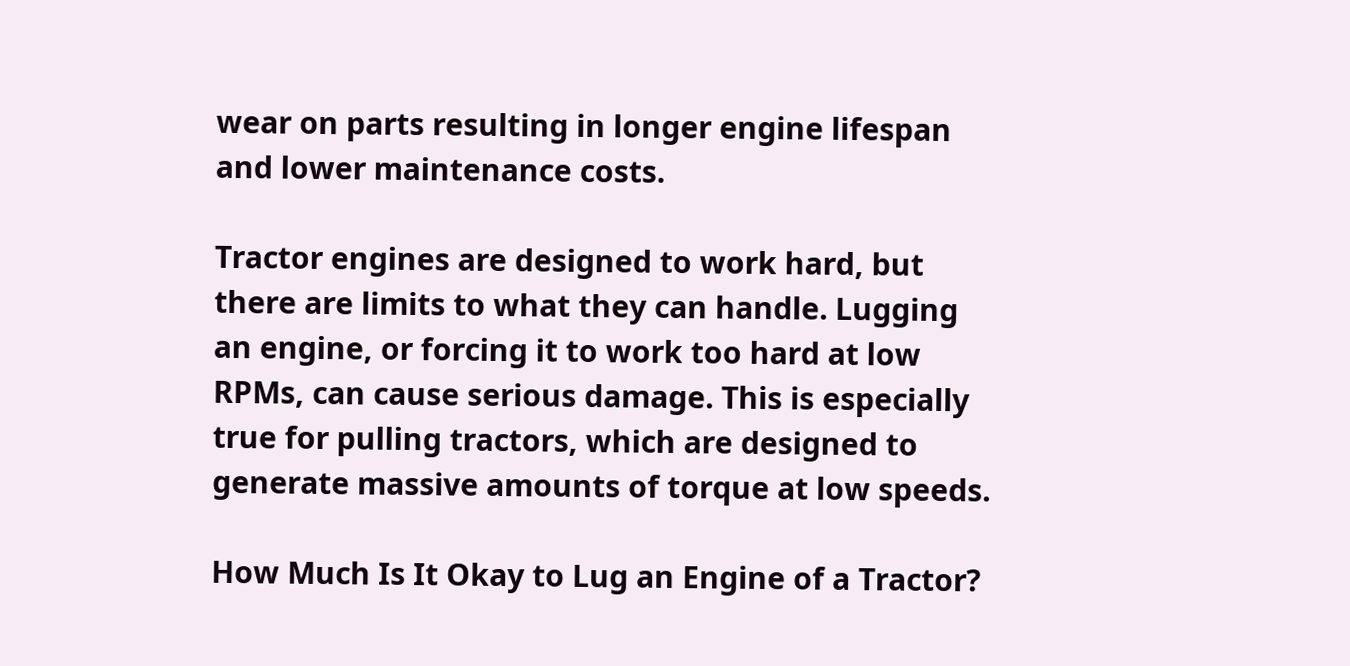wear on parts resulting in longer engine lifespan and lower maintenance costs.

Tractor engines are designed to work hard, but there are limits to what they can handle. Lugging an engine, or forcing it to work too hard at low RPMs, can cause serious damage. This is especially true for pulling tractors, which are designed to generate massive amounts of torque at low speeds.

How Much Is It Okay to Lug an Engine of a Tractor?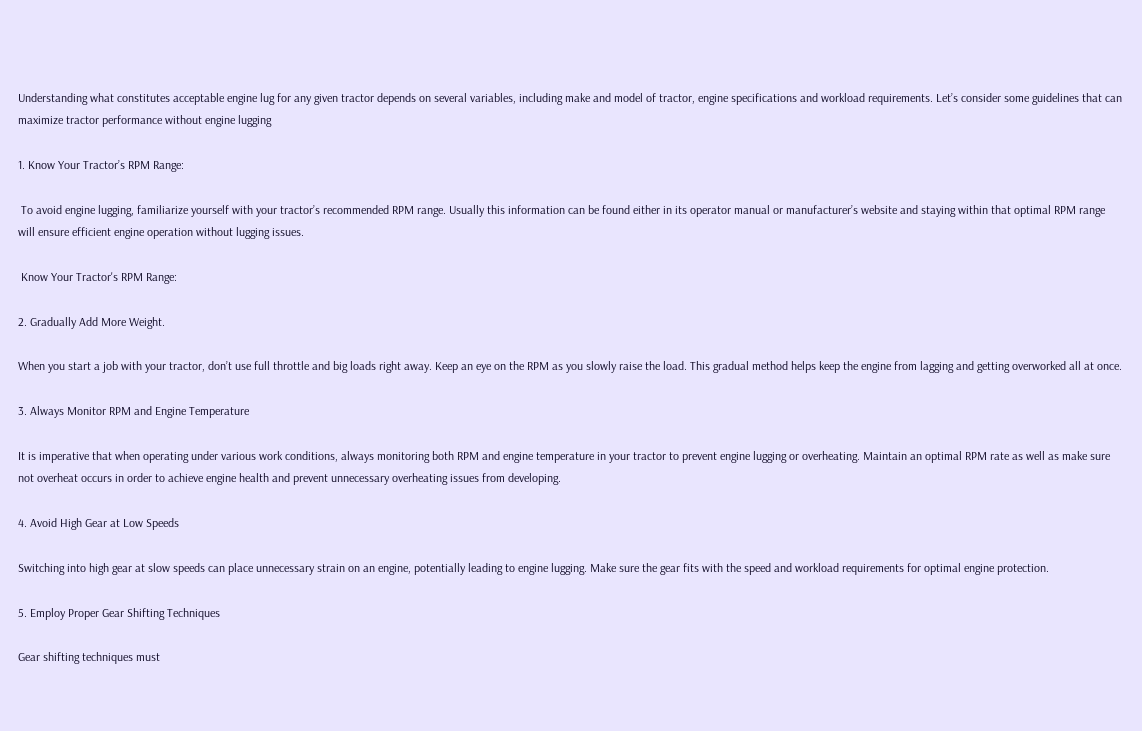Understanding what constitutes acceptable engine lug for any given tractor depends on several variables, including make and model of tractor, engine specifications and workload requirements. Let’s consider some guidelines that can maximize tractor performance without engine lugging

1. Know Your Tractor’s RPM Range:

 To avoid engine lugging, familiarize yourself with your tractor’s recommended RPM range. Usually this information can be found either in its operator manual or manufacturer’s website and staying within that optimal RPM range will ensure efficient engine operation without lugging issues.

 Know Your Tractor's RPM Range:

2. Gradually Add More Weight.

When you start a job with your tractor, don’t use full throttle and big loads right away. Keep an eye on the RPM as you slowly raise the load. This gradual method helps keep the engine from lagging and getting overworked all at once.

3. Always Monitor RPM and Engine Temperature

It is imperative that when operating under various work conditions, always monitoring both RPM and engine temperature in your tractor to prevent engine lugging or overheating. Maintain an optimal RPM rate as well as make sure not overheat occurs in order to achieve engine health and prevent unnecessary overheating issues from developing.

4. Avoid High Gear at Low Speeds

Switching into high gear at slow speeds can place unnecessary strain on an engine, potentially leading to engine lugging. Make sure the gear fits with the speed and workload requirements for optimal engine protection.

5. Employ Proper Gear Shifting Techniques

Gear shifting techniques must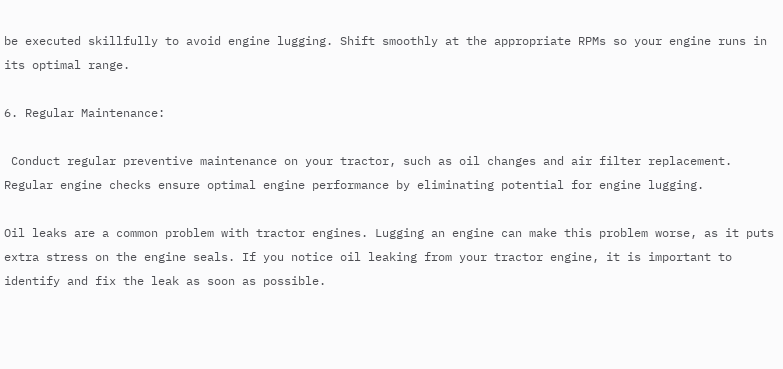be executed skillfully to avoid engine lugging. Shift smoothly at the appropriate RPMs so your engine runs in its optimal range.

6. Regular Maintenance:

 Conduct regular preventive maintenance on your tractor, such as oil changes and air filter replacement. Regular engine checks ensure optimal engine performance by eliminating potential for engine lugging.

Oil leaks are a common problem with tractor engines. Lugging an engine can make this problem worse, as it puts extra stress on the engine seals. If you notice oil leaking from your tractor engine, it is important to identify and fix the leak as soon as possible.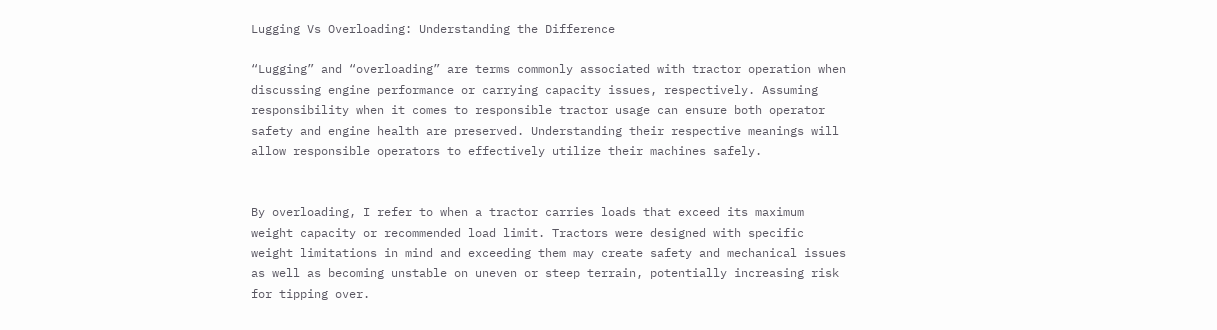Lugging Vs Overloading: Understanding the Difference

“Lugging” and “overloading” are terms commonly associated with tractor operation when discussing engine performance or carrying capacity issues, respectively. Assuming responsibility when it comes to responsible tractor usage can ensure both operator safety and engine health are preserved. Understanding their respective meanings will allow responsible operators to effectively utilize their machines safely.


By overloading, I refer to when a tractor carries loads that exceed its maximum weight capacity or recommended load limit. Tractors were designed with specific weight limitations in mind and exceeding them may create safety and mechanical issues as well as becoming unstable on uneven or steep terrain, potentially increasing risk for tipping over.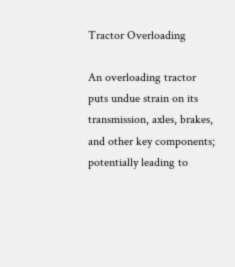Tractor Overloading

An overloading tractor puts undue strain on its transmission, axles, brakes, and other key components; potentially leading to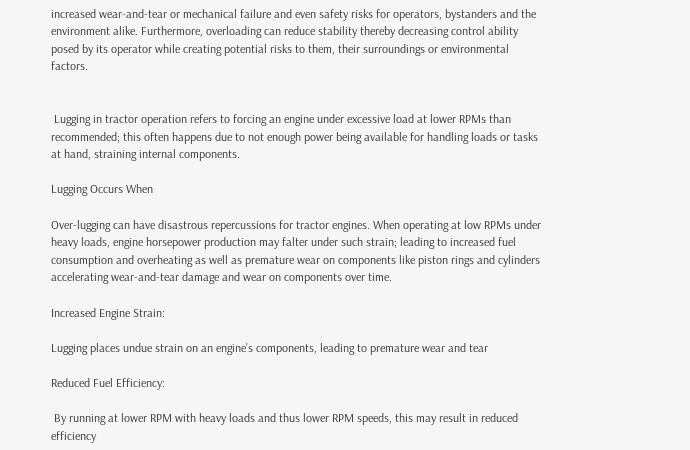increased wear-and-tear or mechanical failure and even safety risks for operators, bystanders and the environment alike. Furthermore, overloading can reduce stability thereby decreasing control ability posed by its operator while creating potential risks to them, their surroundings or environmental factors.


 Lugging in tractor operation refers to forcing an engine under excessive load at lower RPMs than recommended; this often happens due to not enough power being available for handling loads or tasks at hand, straining internal components.

Lugging Occurs When

Over-lugging can have disastrous repercussions for tractor engines. When operating at low RPMs under heavy loads, engine horsepower production may falter under such strain; leading to increased fuel consumption and overheating as well as premature wear on components like piston rings and cylinders accelerating wear-and-tear damage and wear on components over time.

Increased Engine Strain:

Lugging places undue strain on an engine’s components, leading to premature wear and tear

Reduced Fuel Efficiency:

 By running at lower RPM with heavy loads and thus lower RPM speeds, this may result in reduced efficiency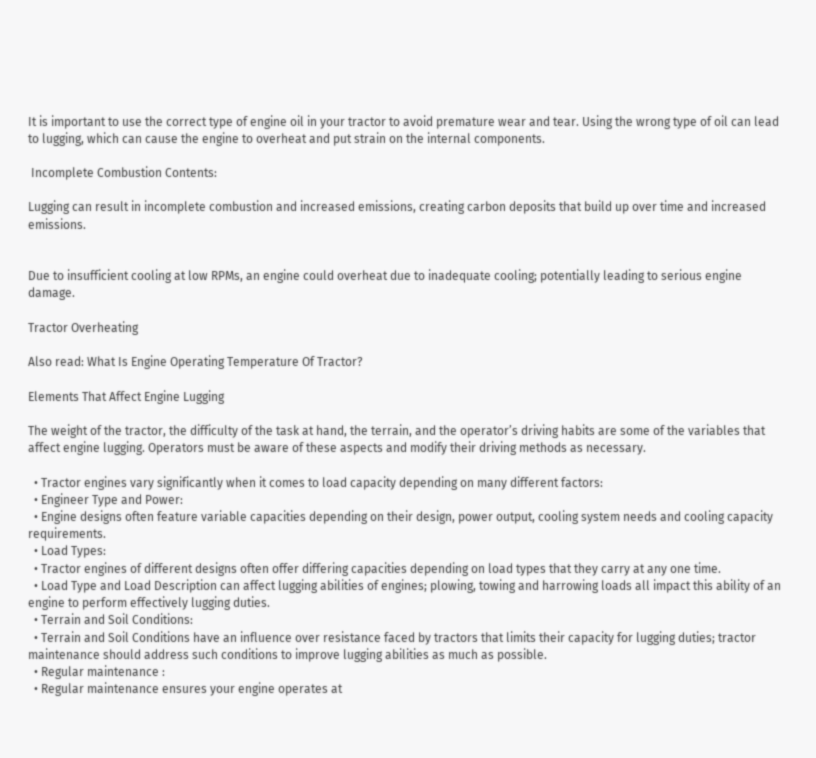It is important to use the correct type of engine oil in your tractor to avoid premature wear and tear. Using the wrong type of oil can lead to lugging, which can cause the engine to overheat and put strain on the internal components.

 Incomplete Combustion Contents:

Lugging can result in incomplete combustion and increased emissions, creating carbon deposits that build up over time and increased emissions.


Due to insufficient cooling at low RPMs, an engine could overheat due to inadequate cooling; potentially leading to serious engine damage.

Tractor Overheating

Also read: What Is Engine Operating Temperature Of Tractor?

Elements That Affect Engine Lugging

The weight of the tractor, the difficulty of the task at hand, the terrain, and the operator’s driving habits are some of the variables that affect engine lugging. Operators must be aware of these aspects and modify their driving methods as necessary.

  • Tractor engines vary significantly when it comes to load capacity depending on many different factors:
  • Engineer Type and Power:
  • Engine designs often feature variable capacities depending on their design, power output, cooling system needs and cooling capacity requirements.
  • Load Types:
  • Tractor engines of different designs often offer differing capacities depending on load types that they carry at any one time.
  • Load Type and Load Description can affect lugging abilities of engines; plowing, towing and harrowing loads all impact this ability of an engine to perform effectively lugging duties.
  • Terrain and Soil Conditions:
  • Terrain and Soil Conditions have an influence over resistance faced by tractors that limits their capacity for lugging duties; tractor maintenance should address such conditions to improve lugging abilities as much as possible.
  • Regular maintenance :
  • Regular maintenance ensures your engine operates at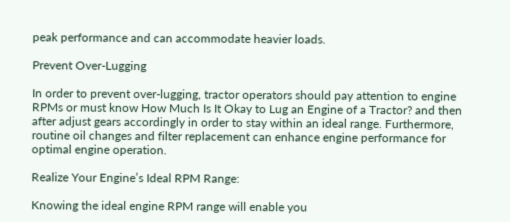peak performance and can accommodate heavier loads.

Prevent Over-Lugging

In order to prevent over-lugging, tractor operators should pay attention to engine RPMs or must know How Much Is It Okay to Lug an Engine of a Tractor? and then after adjust gears accordingly in order to stay within an ideal range. Furthermore, routine oil changes and filter replacement can enhance engine performance for optimal engine operation.

Realize Your Engine’s Ideal RPM Range:

Knowing the ideal engine RPM range will enable you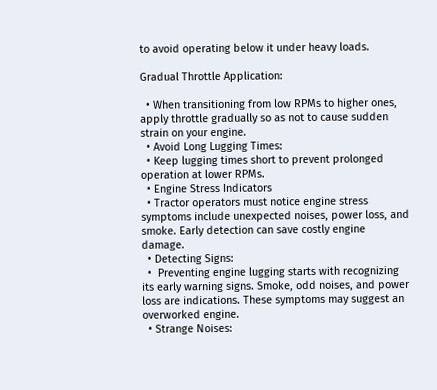to avoid operating below it under heavy loads.

Gradual Throttle Application:

  • When transitioning from low RPMs to higher ones, apply throttle gradually so as not to cause sudden strain on your engine.
  • Avoid Long Lugging Times:
  • Keep lugging times short to prevent prolonged operation at lower RPMs.
  • Engine Stress Indicators
  • Tractor operators must notice engine stress symptoms include unexpected noises, power loss, and smoke. Early detection can save costly engine damage.
  • Detecting Signs:
  •  Preventing engine lugging starts with recognizing its early warning signs. Smoke, odd noises, and power loss are indications. These symptoms may suggest an overworked engine.
  • Strange Noises: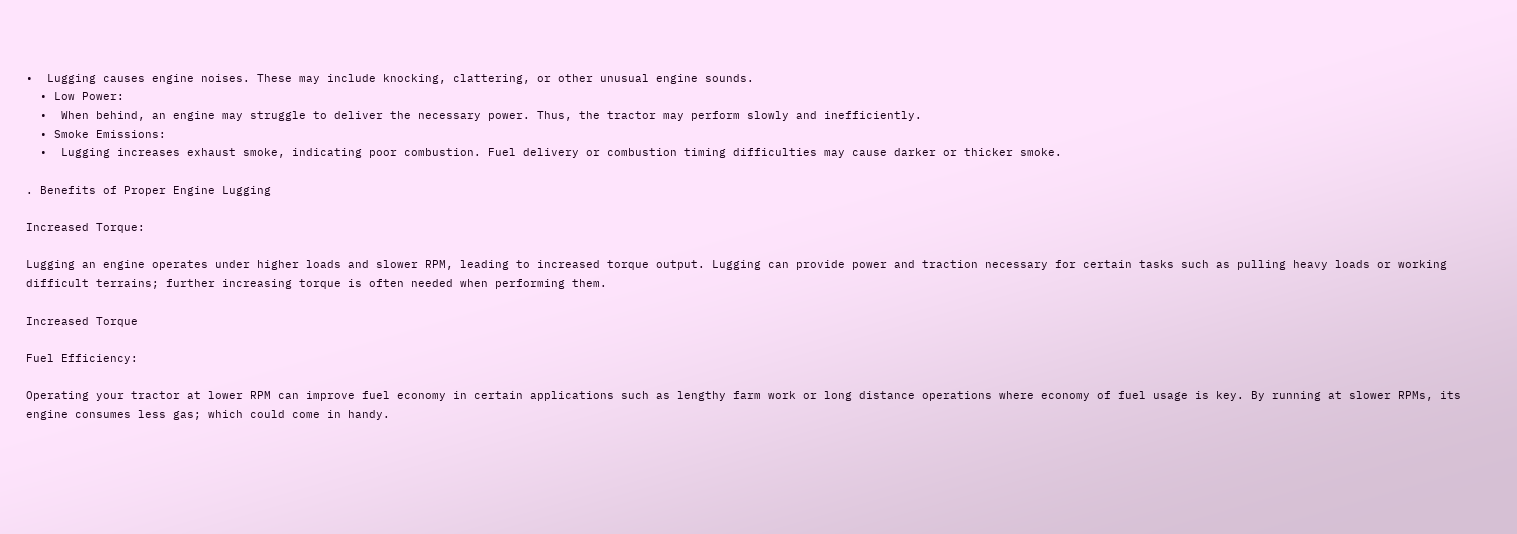•  Lugging causes engine noises. These may include knocking, clattering, or other unusual engine sounds.
  • Low Power:
  •  When behind, an engine may struggle to deliver the necessary power. Thus, the tractor may perform slowly and inefficiently.
  • Smoke Emissions:
  •  Lugging increases exhaust smoke, indicating poor combustion. Fuel delivery or combustion timing difficulties may cause darker or thicker smoke.

. Benefits of Proper Engine Lugging

Increased Torque:

Lugging an engine operates under higher loads and slower RPM, leading to increased torque output. Lugging can provide power and traction necessary for certain tasks such as pulling heavy loads or working difficult terrains; further increasing torque is often needed when performing them.

Increased Torque

Fuel Efficiency:

Operating your tractor at lower RPM can improve fuel economy in certain applications such as lengthy farm work or long distance operations where economy of fuel usage is key. By running at slower RPMs, its engine consumes less gas; which could come in handy.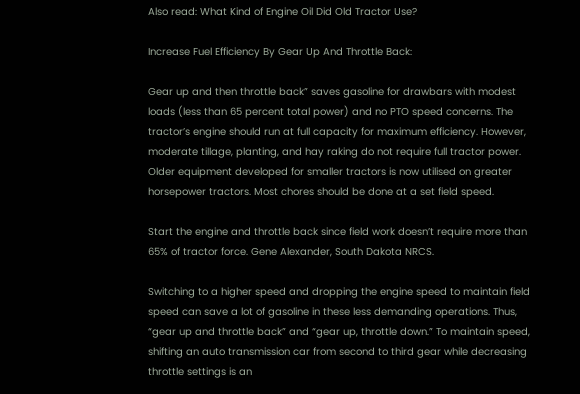Also read: What Kind of Engine Oil Did Old Tractor Use?

Increase Fuel Efficiency By Gear Up And Throttle Back:

Gear up and then throttle back” saves gasoline for drawbars with modest loads (less than 65 percent total power) and no PTO speed concerns. The tractor’s engine should run at full capacity for maximum efficiency. However, moderate tillage, planting, and hay raking do not require full tractor power. Older equipment developed for smaller tractors is now utilised on greater horsepower tractors. Most chores should be done at a set field speed.

Start the engine and throttle back since field work doesn’t require more than 65% of tractor force. Gene Alexander, South Dakota NRCS.

Switching to a higher speed and dropping the engine speed to maintain field speed can save a lot of gasoline in these less demanding operations. Thus, “gear up and throttle back” and “gear up, throttle down.” To maintain speed, shifting an auto transmission car from second to third gear while decreasing throttle settings is an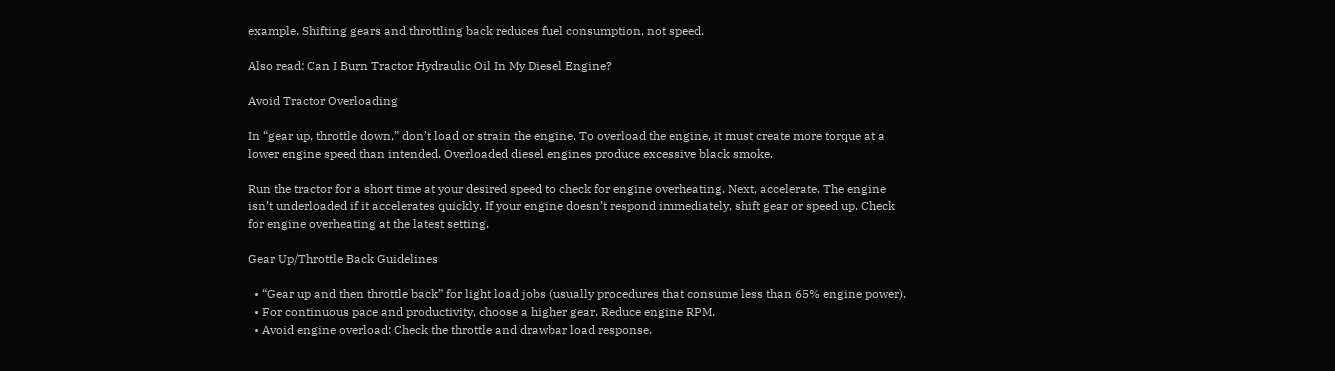example. Shifting gears and throttling back reduces fuel consumption, not speed.

Also read: Can I Burn Tractor Hydraulic Oil In My Diesel Engine?

Avoid Tractor Overloading

In “gear up, throttle down,” don’t load or strain the engine. To overload the engine, it must create more torque at a lower engine speed than intended. Overloaded diesel engines produce excessive black smoke.

Run the tractor for a short time at your desired speed to check for engine overheating. Next, accelerate. The engine isn’t underloaded if it accelerates quickly. If your engine doesn’t respond immediately, shift gear or speed up. Check for engine overheating at the latest setting.

Gear Up/Throttle Back Guidelines

  • “Gear up and then throttle back” for light load jobs (usually procedures that consume less than 65% engine power).
  • For continuous pace and productivity, choose a higher gear. Reduce engine RPM.
  • Avoid engine overload: Check the throttle and drawbar load response.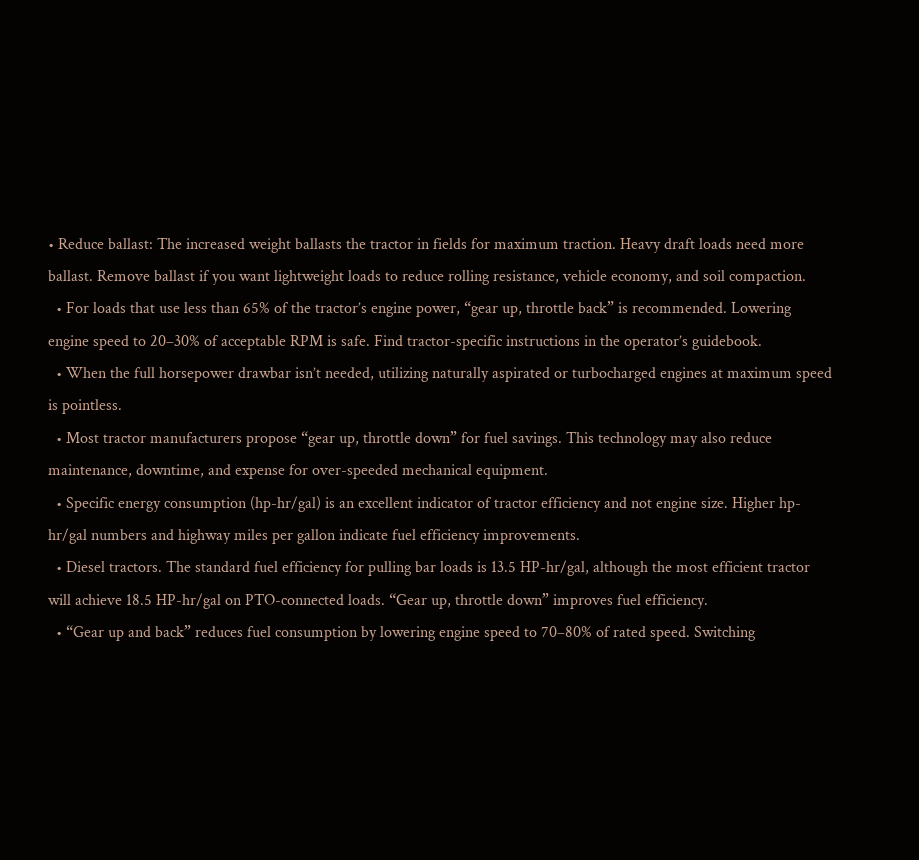• Reduce ballast: The increased weight ballasts the tractor in fields for maximum traction. Heavy draft loads need more ballast. Remove ballast if you want lightweight loads to reduce rolling resistance, vehicle economy, and soil compaction.
  • For loads that use less than 65% of the tractor’s engine power, “gear up, throttle back” is recommended. Lowering engine speed to 20–30% of acceptable RPM is safe. Find tractor-specific instructions in the operator’s guidebook.
  • When the full horsepower drawbar isn’t needed, utilizing naturally aspirated or turbocharged engines at maximum speed is pointless.
  • Most tractor manufacturers propose “gear up, throttle down” for fuel savings. This technology may also reduce maintenance, downtime, and expense for over-speeded mechanical equipment.
  • Specific energy consumption (hp-hr/gal) is an excellent indicator of tractor efficiency and not engine size. Higher hp-hr/gal numbers and highway miles per gallon indicate fuel efficiency improvements.
  • Diesel tractors. The standard fuel efficiency for pulling bar loads is 13.5 HP-hr/gal, although the most efficient tractor will achieve 18.5 HP-hr/gal on PTO-connected loads. “Gear up, throttle down” improves fuel efficiency.
  • “Gear up and back” reduces fuel consumption by lowering engine speed to 70–80% of rated speed. Switching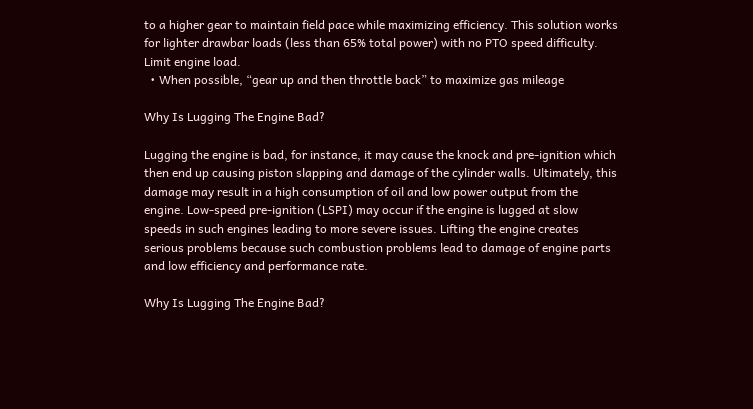to a higher gear to maintain field pace while maximizing efficiency. This solution works for lighter drawbar loads (less than 65% total power) with no PTO speed difficulty. Limit engine load.
  • When possible, “gear up and then throttle back” to maximize gas mileage

Why Is Lugging The Engine Bad?

Lugging the engine is bad, for instance, it may cause the knock and pre-ignition which then end up causing piston slapping and damage of the cylinder walls. Ultimately, this damage may result in a high consumption of oil and low power output from the engine. Low-speed pre-ignition (LSPI) may occur if the engine is lugged at slow speeds in such engines leading to more severe issues. Lifting the engine creates serious problems because such combustion problems lead to damage of engine parts and low efficiency and performance rate.

Why Is Lugging The Engine Bad?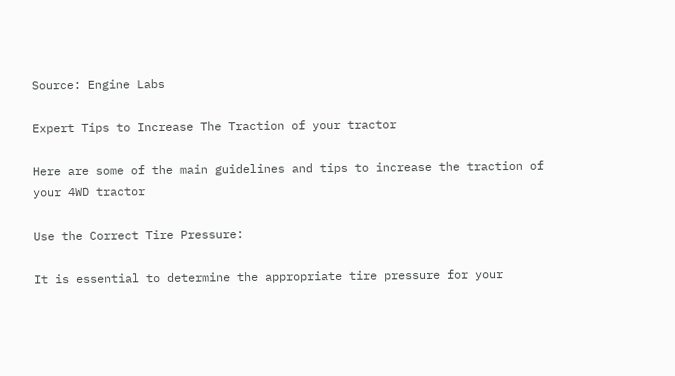Source: Engine Labs

Expert Tips to Increase The Traction of your tractor

Here are some of the main guidelines and tips to increase the traction of your 4WD tractor

Use the Correct Tire Pressure:

It is essential to determine the appropriate tire pressure for your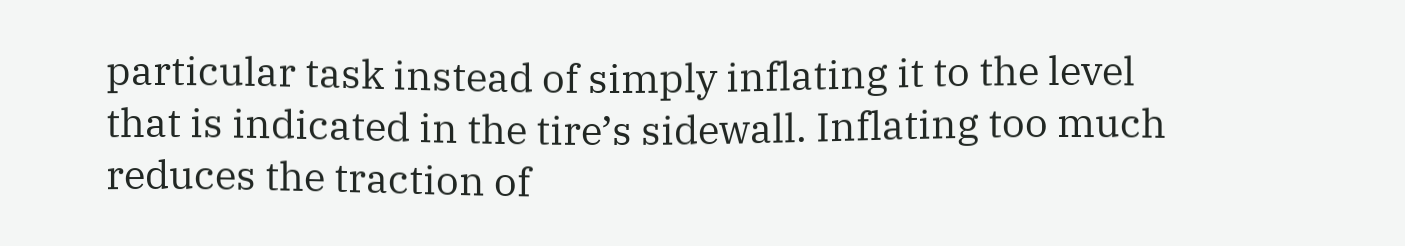particular task instead of simply inflating it to the level that is indicated in the tire’s sidewall. Inflating too much reduces the traction of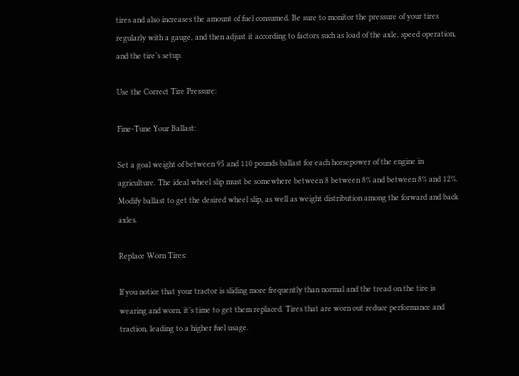tires and also increases the amount of fuel consumed. Be sure to monitor the pressure of your tires regularly with a gauge, and then adjust it according to factors such as load of the axle, speed operation, and the tire’s setup.

Use the Correct Tire Pressure:

Fine-Tune Your Ballast:

Set a goal weight of between 95 and 110 pounds ballast for each horsepower of the engine in agriculture. The ideal wheel slip must be somewhere between 8 between 8% and between 8% and 12%. Modify ballast to get the desired wheel slip, as well as weight distribution among the forward and back axles.

Replace Worn Tires:

If you notice that your tractor is sliding more frequently than normal and the tread on the tire is wearing and worn, it’s time to get them replaced. Tires that are worn out reduce performance and traction, leading to a higher fuel usage.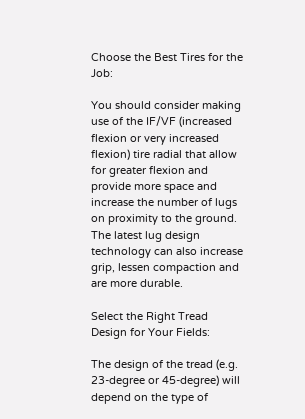Choose the Best Tires for the Job:

You should consider making use of the IF/VF (increased flexion or very increased flexion) tire radial that allow for greater flexion and provide more space and increase the number of lugs on proximity to the ground. The latest lug design technology can also increase grip, lessen compaction and are more durable.

Select the Right Tread Design for Your Fields:

The design of the tread (e.g. 23-degree or 45-degree) will depend on the type of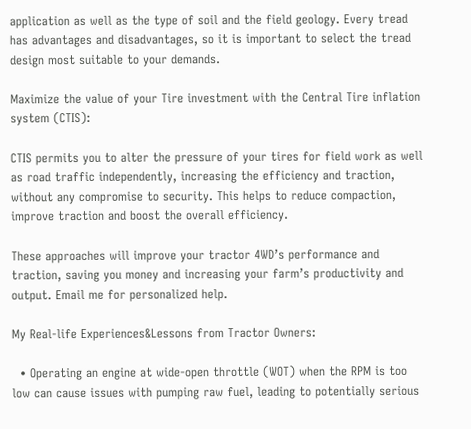application as well as the type of soil and the field geology. Every tread has advantages and disadvantages, so it is important to select the tread design most suitable to your demands.

Maximize the value of your Tire investment with the Central Tire inflation system (CTIS):

CTIS permits you to alter the pressure of your tires for field work as well as road traffic independently, increasing the efficiency and traction, without any compromise to security. This helps to reduce compaction, improve traction and boost the overall efficiency.

These approaches will improve your tractor 4WD’s performance and traction, saving you money and increasing your farm’s productivity and output. Email me for personalized help.

My Real-life Experiences&Lessons from Tractor Owners:

  • Operating an engine at wide-open throttle (WOT) when the RPM is too low can cause issues with pumping raw fuel, leading to potentially serious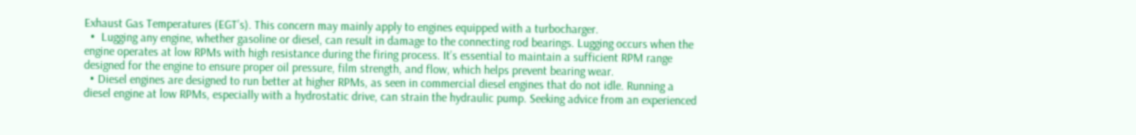Exhaust Gas Temperatures (EGT’s). This concern may mainly apply to engines equipped with a turbocharger.
  •  Lugging any engine, whether gasoline or diesel, can result in damage to the connecting rod bearings. Lugging occurs when the engine operates at low RPMs with high resistance during the firing process. It’s essential to maintain a sufficient RPM range designed for the engine to ensure proper oil pressure, film strength, and flow, which helps prevent bearing wear.
  • Diesel engines are designed to run better at higher RPMs, as seen in commercial diesel engines that do not idle. Running a diesel engine at low RPMs, especially with a hydrostatic drive, can strain the hydraulic pump. Seeking advice from an experienced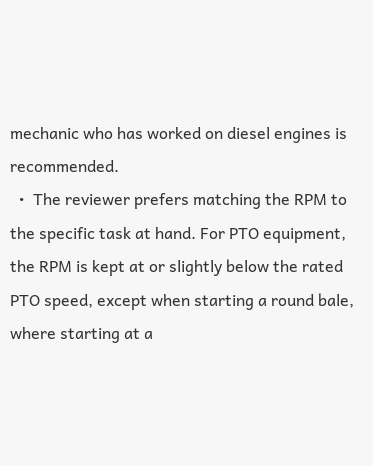mechanic who has worked on diesel engines is recommended.
  •  The reviewer prefers matching the RPM to the specific task at hand. For PTO equipment, the RPM is kept at or slightly below the rated PTO speed, except when starting a round bale, where starting at a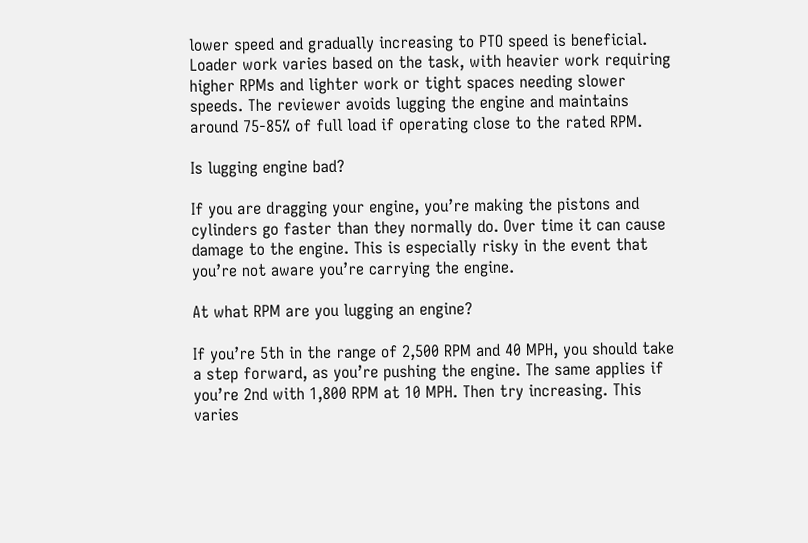lower speed and gradually increasing to PTO speed is beneficial. Loader work varies based on the task, with heavier work requiring higher RPMs and lighter work or tight spaces needing slower speeds. The reviewer avoids lugging the engine and maintains around 75-85% of full load if operating close to the rated RPM.

Is lugging engine bad?

If you are dragging your engine, you’re making the pistons and cylinders go faster than they normally do. Over time it can cause damage to the engine. This is especially risky in the event that you’re not aware you’re carrying the engine.

At what RPM are you lugging an engine?

If you’re 5th in the range of 2,500 RPM and 40 MPH, you should take a step forward, as you’re pushing the engine. The same applies if you’re 2nd with 1,800 RPM at 10 MPH. Then try increasing. This varies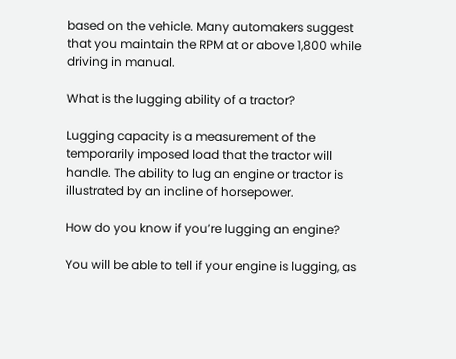based on the vehicle. Many automakers suggest that you maintain the RPM at or above 1,800 while driving in manual.

What is the lugging ability of a tractor?

Lugging capacity is a measurement of the temporarily imposed load that the tractor will handle. The ability to lug an engine or tractor is illustrated by an incline of horsepower.

How do you know if you’re lugging an engine?

You will be able to tell if your engine is lugging, as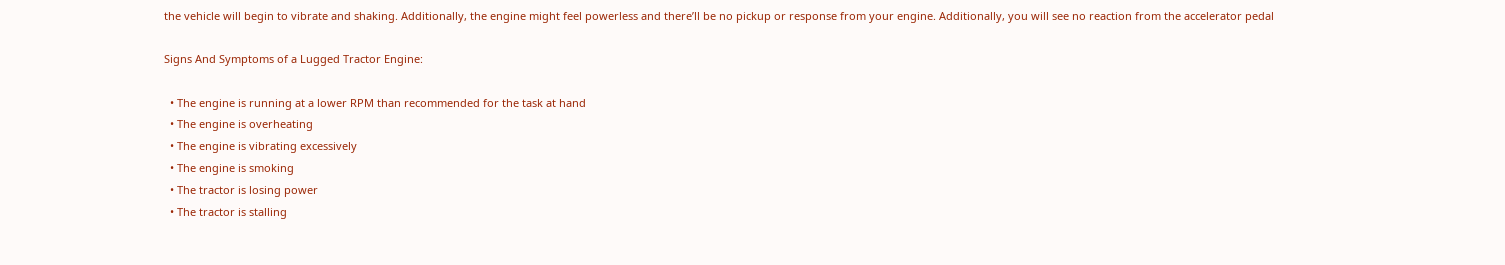the vehicle will begin to vibrate and shaking. Additionally, the engine might feel powerless and there’ll be no pickup or response from your engine. Additionally, you will see no reaction from the accelerator pedal

Signs And Symptoms of a Lugged Tractor Engine:

  • The engine is running at a lower RPM than recommended for the task at hand
  • The engine is overheating
  • The engine is vibrating excessively
  • The engine is smoking
  • The tractor is losing power
  • The tractor is stalling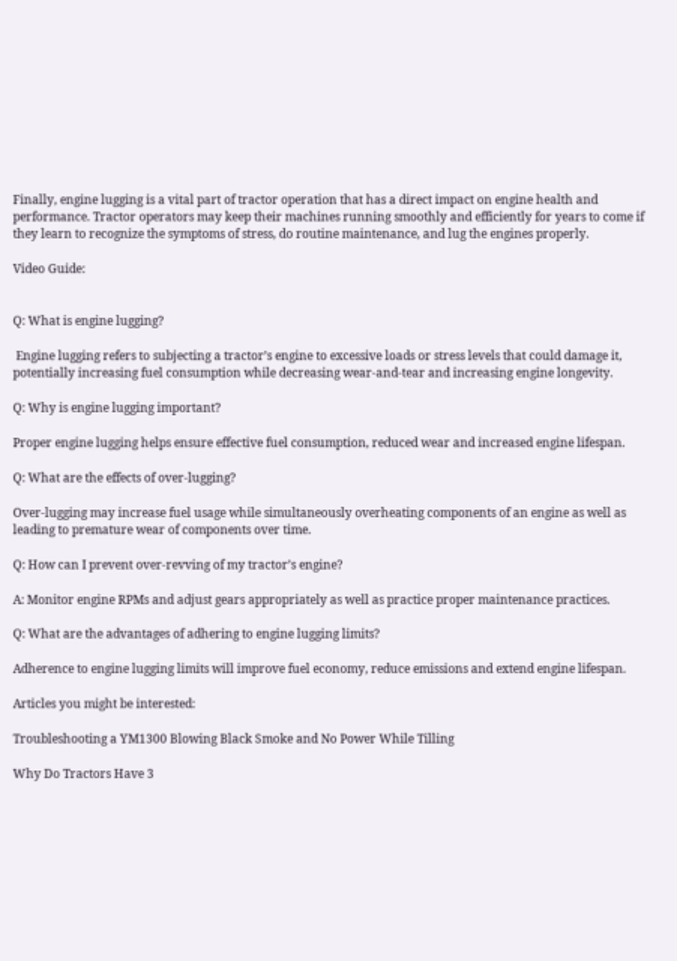Finally, engine lugging is a vital part of tractor operation that has a direct impact on engine health and performance. Tractor operators may keep their machines running smoothly and efficiently for years to come if they learn to recognize the symptoms of stress, do routine maintenance, and lug the engines properly.

Video Guide:


Q: What is engine lugging?

 Engine lugging refers to subjecting a tractor’s engine to excessive loads or stress levels that could damage it, potentially increasing fuel consumption while decreasing wear-and-tear and increasing engine longevity.

Q: Why is engine lugging important?

Proper engine lugging helps ensure effective fuel consumption, reduced wear and increased engine lifespan.

Q: What are the effects of over-lugging?

Over-lugging may increase fuel usage while simultaneously overheating components of an engine as well as leading to premature wear of components over time.

Q: How can I prevent over-revving of my tractor’s engine?

A: Monitor engine RPMs and adjust gears appropriately as well as practice proper maintenance practices.

Q: What are the advantages of adhering to engine lugging limits?

Adherence to engine lugging limits will improve fuel economy, reduce emissions and extend engine lifespan.

Articles you might be interested:

Troubleshooting a YM1300 Blowing Black Smoke and No Power While Tilling

Why Do Tractors Have 3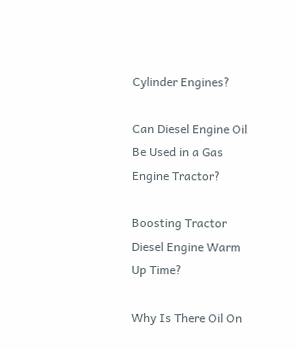Cylinder Engines?

Can Diesel Engine Oil Be Used in a Gas Engine Tractor?

Boosting Tractor Diesel Engine Warm Up Time?

Why Is There Oil On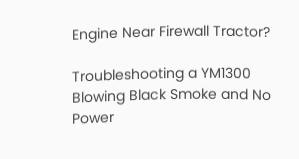Engine Near Firewall Tractor?

Troubleshooting a YM1300 Blowing Black Smoke and No Power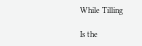While Tilling

Is the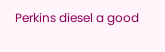Perkins diesel a good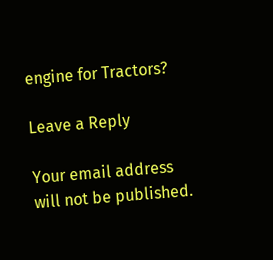engine for Tractors?

Leave a Reply

Your email address will not be published.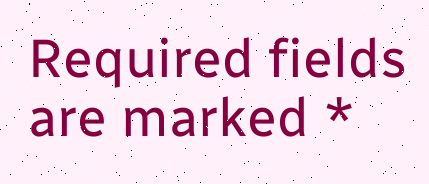Required fields are marked *